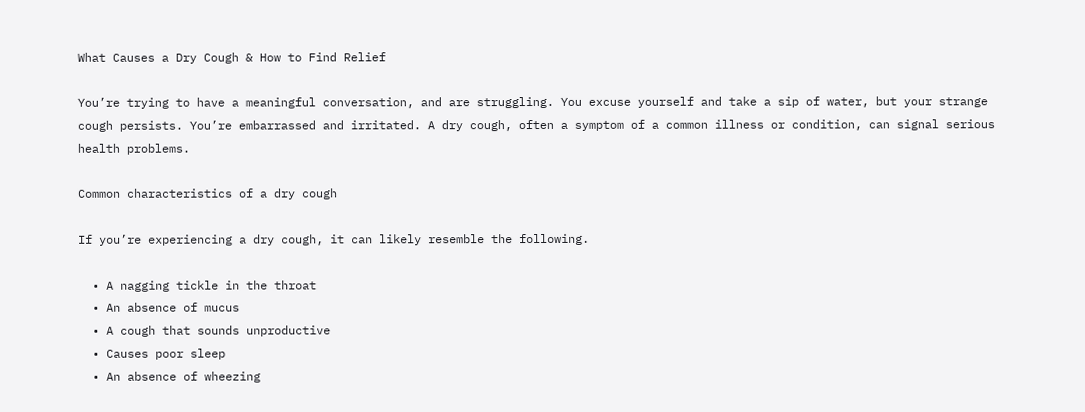What Causes a Dry Cough & How to Find Relief

You’re trying to have a meaningful conversation, and are struggling. You excuse yourself and take a sip of water, but your strange cough persists. You’re embarrassed and irritated. A dry cough, often a symptom of a common illness or condition, can signal serious health problems.

Common characteristics of a dry cough

If you’re experiencing a dry cough, it can likely resemble the following.

  • A nagging tickle in the throat
  • An absence of mucus
  • A cough that sounds unproductive
  • Causes poor sleep
  • An absence of wheezing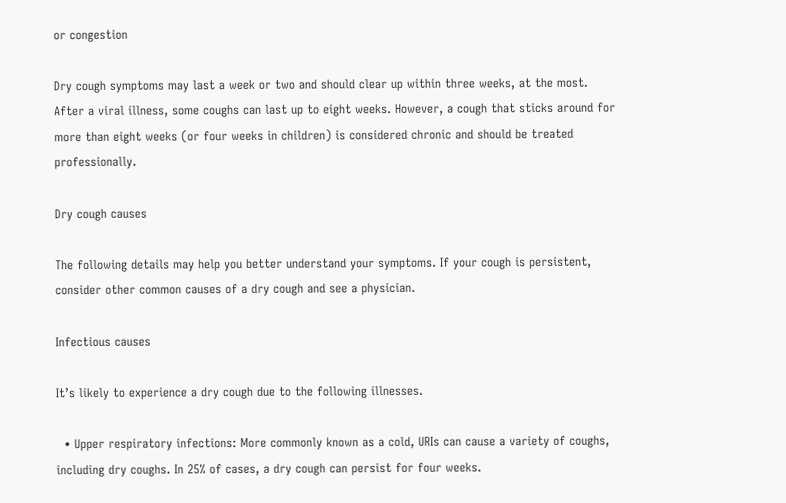or congestion

Dry cough symptoms may last a week or two and should clear up within three weeks, at the most. After a viral illness, some coughs can last up to eight weeks. However, a cough that sticks around for more than eight weeks (or four weeks in children) is considered chronic and should be treated professionally.

Dry cough causes

The following details may help you better understand your symptoms. If your cough is persistent, consider other common causes of a dry cough and see a physician.

Infectious causes

It’s likely to experience a dry cough due to the following illnesses.

  • Upper respiratory infections: More commonly known as a cold, URIs can cause a variety of coughs, including dry coughs. In 25% of cases, a dry cough can persist for four weeks.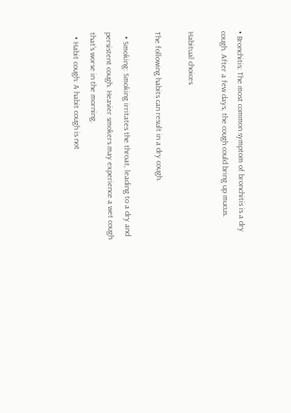• Bronchitis: The most common symptom of bronchitis is a dry cough. After a few days, the cough could bring up mucus.

Habitual choices

The following habits can result in a dry cough.

  • Smoking: Smoking irritates the throat, leading to a dry and persistent cough. Heavier smokers may experience a wet cough that’s worse in the morning.
  • Habit cough: A habit cough is not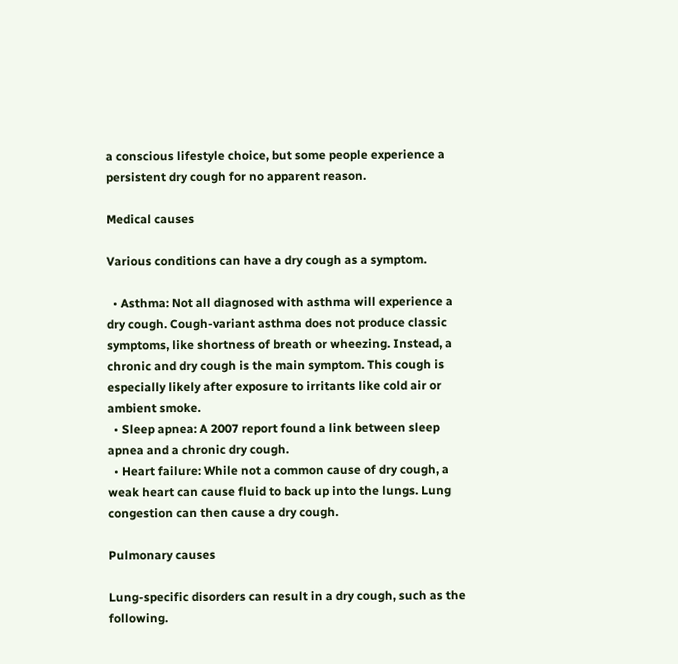a conscious lifestyle choice, but some people experience a persistent dry cough for no apparent reason.

Medical causes

Various conditions can have a dry cough as a symptom.

  • Asthma: Not all diagnosed with asthma will experience a dry cough. Cough-variant asthma does not produce classic symptoms, like shortness of breath or wheezing. Instead, a chronic and dry cough is the main symptom. This cough is especially likely after exposure to irritants like cold air or ambient smoke.
  • Sleep apnea: A 2007 report found a link between sleep apnea and a chronic dry cough.
  • Heart failure: While not a common cause of dry cough, a weak heart can cause fluid to back up into the lungs. Lung congestion can then cause a dry cough.

Pulmonary causes

Lung-specific disorders can result in a dry cough, such as the following.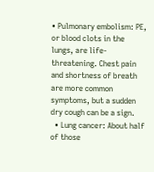• Pulmonary embolism: PE, or blood clots in the lungs, are life-threatening. Chest pain and shortness of breath are more common symptoms, but a sudden dry cough can be a sign.
  • Lung cancer: About half of those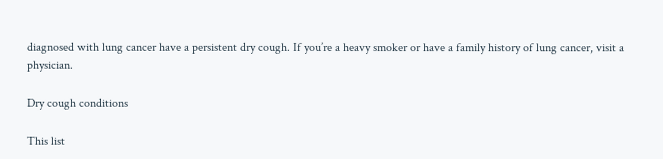diagnosed with lung cancer have a persistent dry cough. If you’re a heavy smoker or have a family history of lung cancer, visit a physician.

Dry cough conditions

This list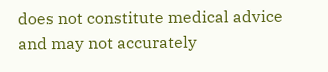does not constitute medical advice and may not accurately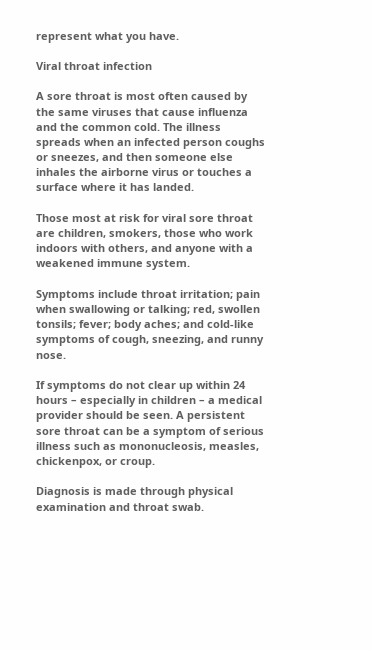represent what you have.

Viral throat infection

A sore throat is most often caused by the same viruses that cause influenza and the common cold. The illness spreads when an infected person coughs or sneezes, and then someone else inhales the airborne virus or touches a surface where it has landed.

Those most at risk for viral sore throat are children, smokers, those who work indoors with others, and anyone with a weakened immune system.

Symptoms include throat irritation; pain when swallowing or talking; red, swollen tonsils; fever; body aches; and cold-like symptoms of cough, sneezing, and runny nose.

If symptoms do not clear up within 24 hours – especially in children – a medical provider should be seen. A persistent sore throat can be a symptom of serious illness such as mononucleosis, measles, chickenpox, or croup.

Diagnosis is made through physical examination and throat swab.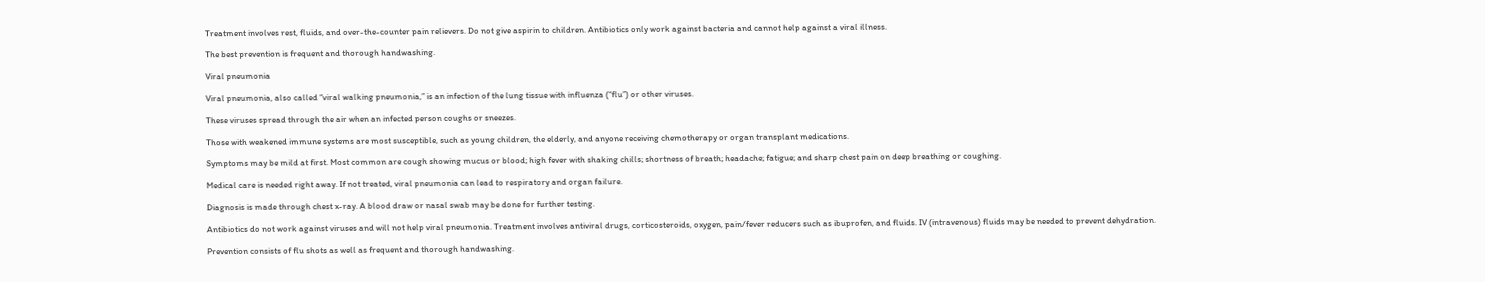Treatment involves rest, fluids, and over-the-counter pain relievers. Do not give aspirin to children. Antibiotics only work against bacteria and cannot help against a viral illness.

The best prevention is frequent and thorough handwashing.

Viral pneumonia

Viral pneumonia, also called “viral walking pneumonia,” is an infection of the lung tissue with influenza (“flu”) or other viruses.

These viruses spread through the air when an infected person coughs or sneezes.

Those with weakened immune systems are most susceptible, such as young children, the elderly, and anyone receiving chemotherapy or organ transplant medications.

Symptoms may be mild at first. Most common are cough showing mucus or blood; high fever with shaking chills; shortness of breath; headache; fatigue; and sharp chest pain on deep breathing or coughing.

Medical care is needed right away. If not treated, viral pneumonia can lead to respiratory and organ failure.

Diagnosis is made through chest x-ray. A blood draw or nasal swab may be done for further testing.

Antibiotics do not work against viruses and will not help viral pneumonia. Treatment involves antiviral drugs, corticosteroids, oxygen, pain/fever reducers such as ibuprofen, and fluids. IV (intravenous) fluids may be needed to prevent dehydration.

Prevention consists of flu shots as well as frequent and thorough handwashing.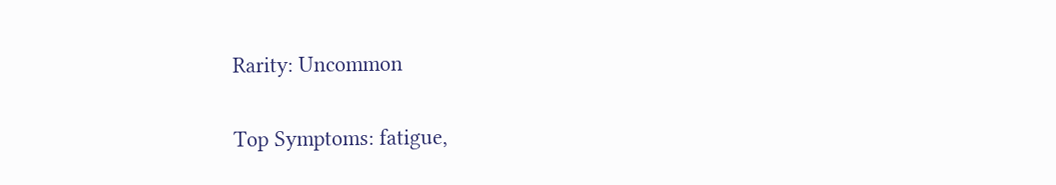Rarity: Uncommon

Top Symptoms: fatigue,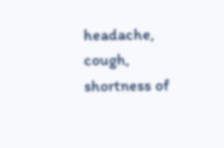headache, cough, shortness of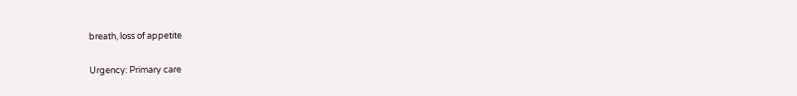breath, loss of appetite

Urgency: Primary care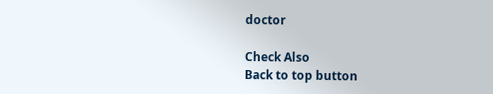doctor

Check Also
Back to top button